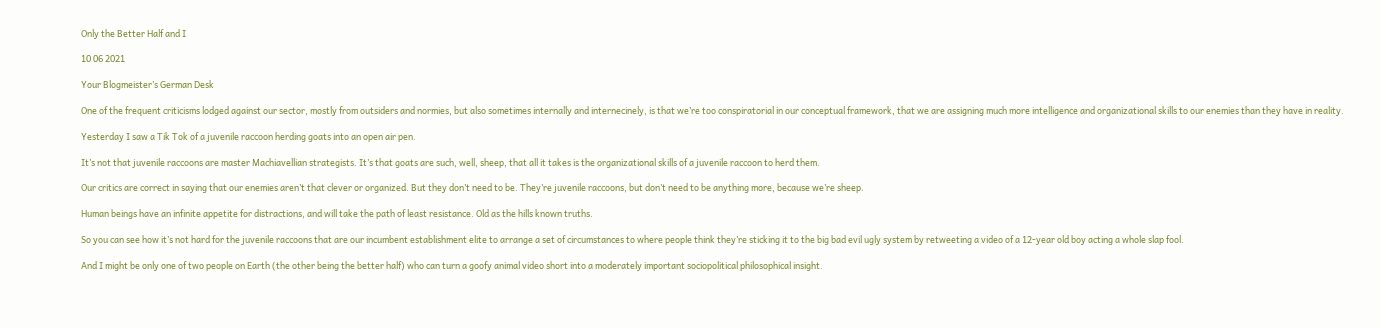Only the Better Half and I

10 06 2021

Your Blogmeister’s German Desk

One of the frequent criticisms lodged against our sector, mostly from outsiders and normies, but also sometimes internally and internecinely, is that we’re too conspiratorial in our conceptual framework, that we are assigning much more intelligence and organizational skills to our enemies than they have in reality.

Yesterday I saw a Tik Tok of a juvenile raccoon herding goats into an open air pen.

It’s not that juvenile raccoons are master Machiavellian strategists. It’s that goats are such, well, sheep, that all it takes is the organizational skills of a juvenile raccoon to herd them.

Our critics are correct in saying that our enemies aren’t that clever or organized. But they don’t need to be. They’re juvenile raccoons, but don’t need to be anything more, because we’re sheep.

Human beings have an infinite appetite for distractions, and will take the path of least resistance. Old as the hills known truths.

So you can see how it’s not hard for the juvenile raccoons that are our incumbent establishment elite to arrange a set of circumstances to where people think they’re sticking it to the big bad evil ugly system by retweeting a video of a 12-year old boy acting a whole slap fool.

And I might be only one of two people on Earth (the other being the better half) who can turn a goofy animal video short into a moderately important sociopolitical philosophical insight.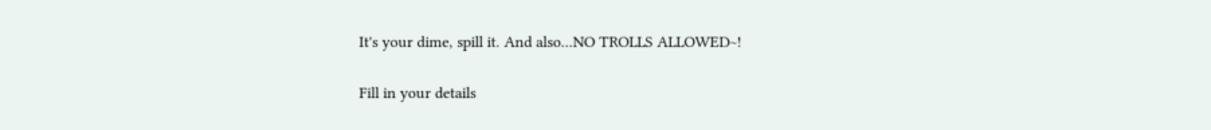It's your dime, spill it. And also...NO TROLLS ALLOWED~!

Fill in your details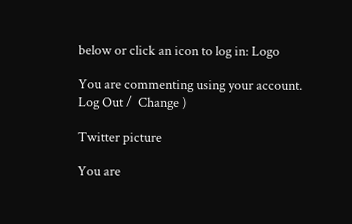below or click an icon to log in: Logo

You are commenting using your account. Log Out /  Change )

Twitter picture

You are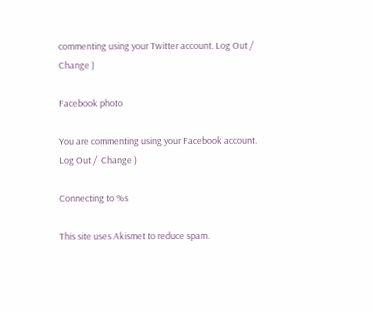commenting using your Twitter account. Log Out /  Change )

Facebook photo

You are commenting using your Facebook account. Log Out /  Change )

Connecting to %s

This site uses Akismet to reduce spam.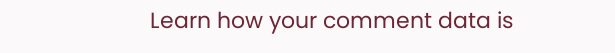Learn how your comment data is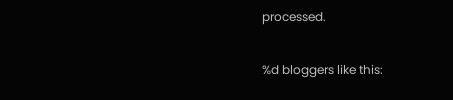processed.

%d bloggers like this: